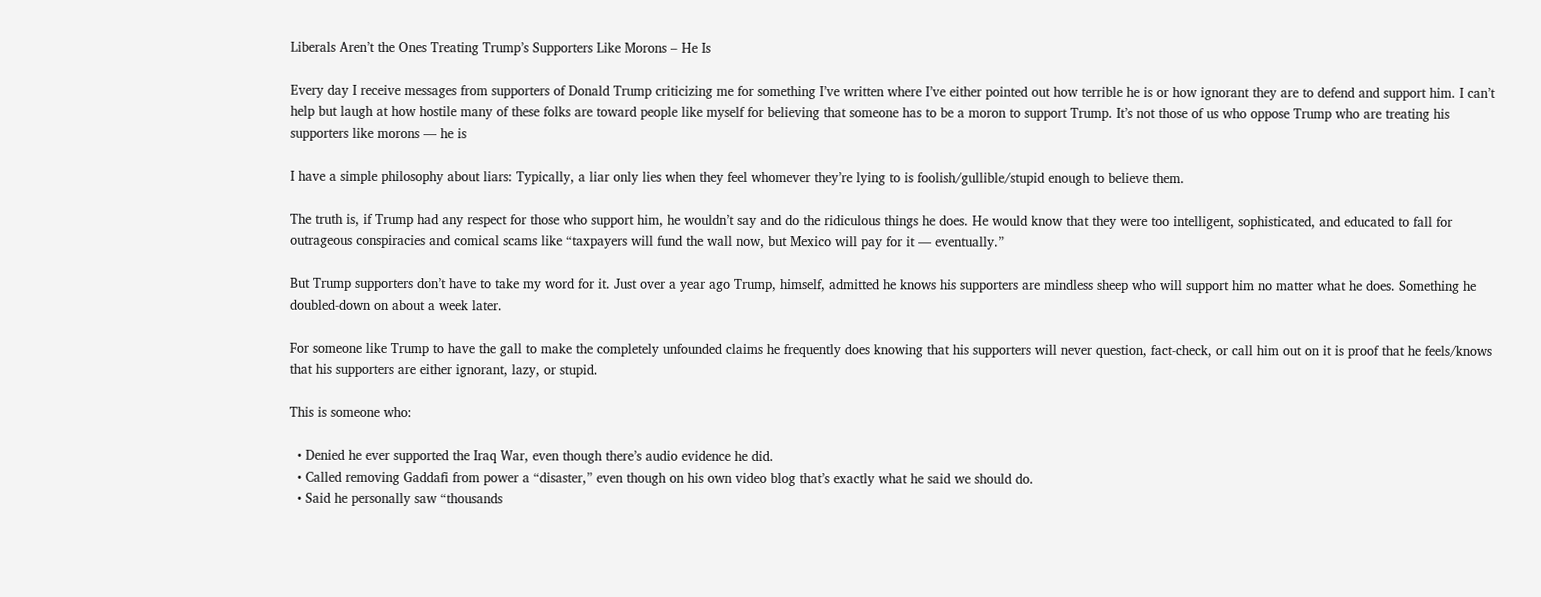Liberals Aren’t the Ones Treating Trump’s Supporters Like Morons – He Is

Every day I receive messages from supporters of Donald Trump criticizing me for something I’ve written where I’ve either pointed out how terrible he is or how ignorant they are to defend and support him. I can’t help but laugh at how hostile many of these folks are toward people like myself for believing that someone has to be a moron to support Trump. It’s not those of us who oppose Trump who are treating his supporters like morons — he is

I have a simple philosophy about liars: Typically, a liar only lies when they feel whomever they’re lying to is foolish/gullible/stupid enough to believe them.

The truth is, if Trump had any respect for those who support him, he wouldn’t say and do the ridiculous things he does. He would know that they were too intelligent, sophisticated, and educated to fall for outrageous conspiracies and comical scams like “taxpayers will fund the wall now, but Mexico will pay for it — eventually.”

But Trump supporters don’t have to take my word for it. Just over a year ago Trump, himself, admitted he knows his supporters are mindless sheep who will support him no matter what he does. Something he doubled-down on about a week later.

For someone like Trump to have the gall to make the completely unfounded claims he frequently does knowing that his supporters will never question, fact-check, or call him out on it is proof that he feels/knows that his supporters are either ignorant, lazy, or stupid.

This is someone who:

  • Denied he ever supported the Iraq War, even though there’s audio evidence he did.
  • Called removing Gaddafi from power a “disaster,” even though on his own video blog that’s exactly what he said we should do.
  • Said he personally saw “thousands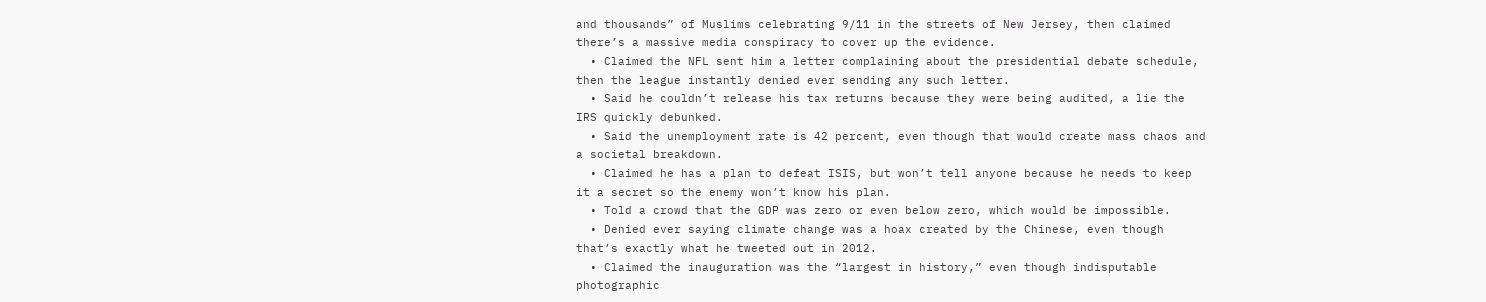and thousands” of Muslims celebrating 9/11 in the streets of New Jersey, then claimed there’s a massive media conspiracy to cover up the evidence.
  • Claimed the NFL sent him a letter complaining about the presidential debate schedule, then the league instantly denied ever sending any such letter.
  • Said he couldn’t release his tax returns because they were being audited, a lie the IRS quickly debunked.
  • Said the unemployment rate is 42 percent, even though that would create mass chaos and a societal breakdown.
  • Claimed he has a plan to defeat ISIS, but won’t tell anyone because he needs to keep it a secret so the enemy won’t know his plan.
  • Told a crowd that the GDP was zero or even below zero, which would be impossible.
  • Denied ever saying climate change was a hoax created by the Chinese, even though that’s exactly what he tweeted out in 2012.
  • Claimed the inauguration was the “largest in history,” even though indisputable photographic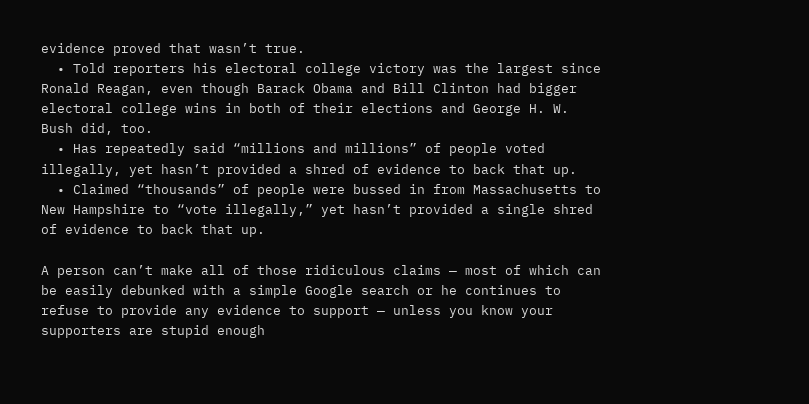evidence proved that wasn’t true.
  • Told reporters his electoral college victory was the largest since Ronald Reagan, even though Barack Obama and Bill Clinton had bigger electoral college wins in both of their elections and George H. W. Bush did, too.
  • Has repeatedly said “millions and millions” of people voted illegally, yet hasn’t provided a shred of evidence to back that up.
  • Claimed “thousands” of people were bussed in from Massachusetts to New Hampshire to “vote illegally,” yet hasn’t provided a single shred of evidence to back that up.

A person can’t make all of those ridiculous claims — most of which can be easily debunked with a simple Google search or he continues to refuse to provide any evidence to support — unless you know your supporters are stupid enough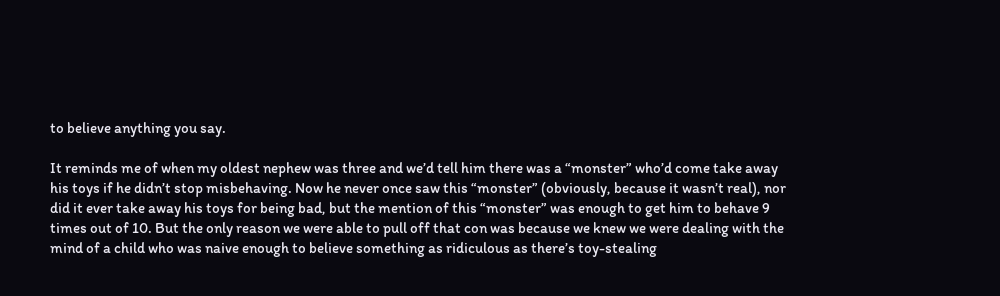to believe anything you say.

It reminds me of when my oldest nephew was three and we’d tell him there was a “monster” who’d come take away his toys if he didn’t stop misbehaving. Now he never once saw this “monster” (obviously, because it wasn’t real), nor did it ever take away his toys for being bad, but the mention of this “monster” was enough to get him to behave 9 times out of 10. But the only reason we were able to pull off that con was because we knew we were dealing with the mind of a child who was naive enough to believe something as ridiculous as there’s toy-stealing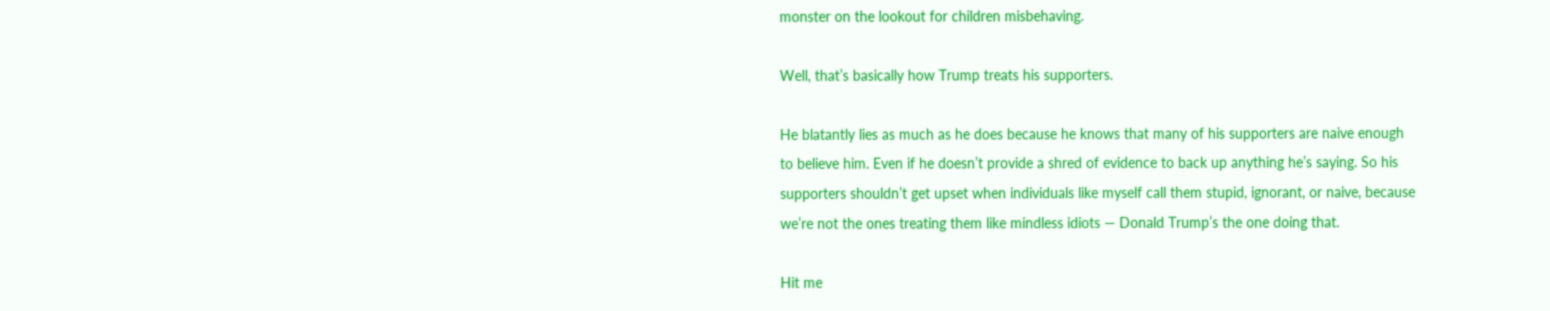monster on the lookout for children misbehaving.

Well, that’s basically how Trump treats his supporters.

He blatantly lies as much as he does because he knows that many of his supporters are naive enough to believe him. Even if he doesn’t provide a shred of evidence to back up anything he’s saying. So his supporters shouldn’t get upset when individuals like myself call them stupid, ignorant, or naive, because we’re not the ones treating them like mindless idiots — Donald Trump’s the one doing that.

Hit me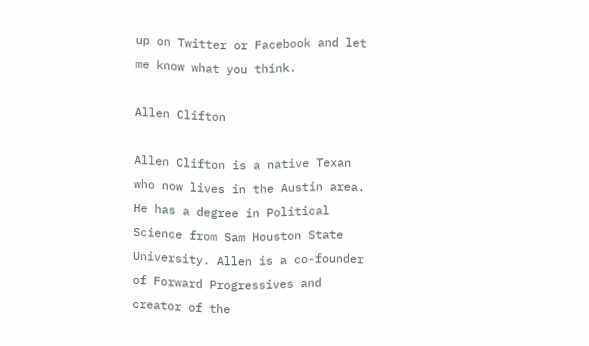up on Twitter or Facebook and let me know what you think.

Allen Clifton

Allen Clifton is a native Texan who now lives in the Austin area. He has a degree in Political Science from Sam Houston State University. Allen is a co-founder of Forward Progressives and creator of the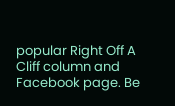popular Right Off A Cliff column and Facebook page. Be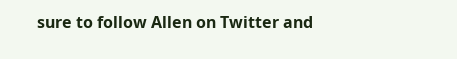sure to follow Allen on Twitter and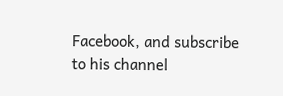Facebook, and subscribe to his channel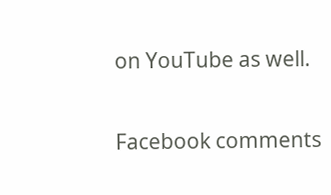on YouTube as well.


Facebook comments